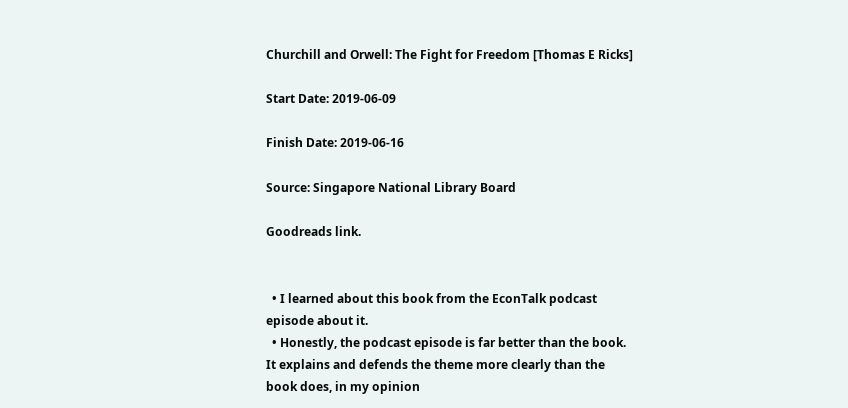Churchill and Orwell: The Fight for Freedom [Thomas E Ricks]

Start Date: 2019-06-09

Finish Date: 2019-06-16

Source: Singapore National Library Board

Goodreads link.


  • I learned about this book from the EconTalk podcast episode about it.
  • Honestly, the podcast episode is far better than the book. It explains and defends the theme more clearly than the book does, in my opinion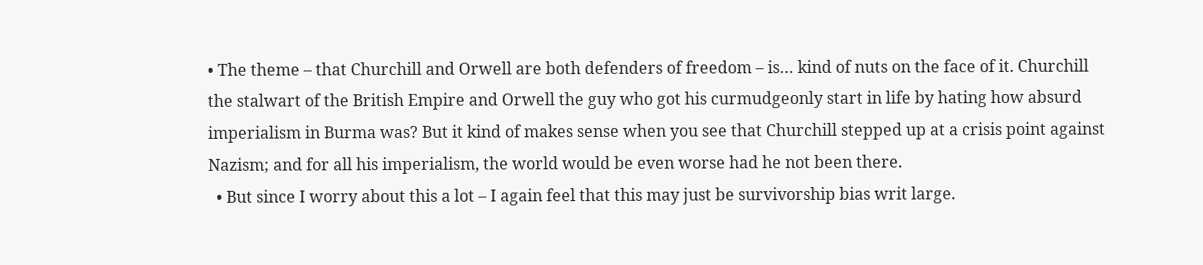• The theme – that Churchill and Orwell are both defenders of freedom – is… kind of nuts on the face of it. Churchill the stalwart of the British Empire and Orwell the guy who got his curmudgeonly start in life by hating how absurd imperialism in Burma was? But it kind of makes sense when you see that Churchill stepped up at a crisis point against Nazism; and for all his imperialism, the world would be even worse had he not been there.
  • But since I worry about this a lot – I again feel that this may just be survivorship bias writ large.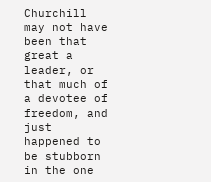Churchill may not have been that great a leader, or that much of a devotee of freedom, and just happened to be stubborn in the one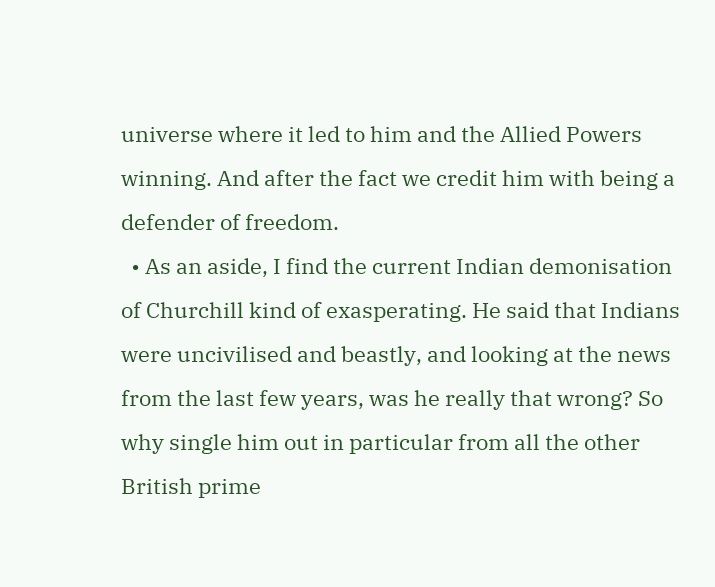universe where it led to him and the Allied Powers winning. And after the fact we credit him with being a defender of freedom.
  • As an aside, I find the current Indian demonisation of Churchill kind of exasperating. He said that Indians were uncivilised and beastly, and looking at the news from the last few years, was he really that wrong? So why single him out in particular from all the other British prime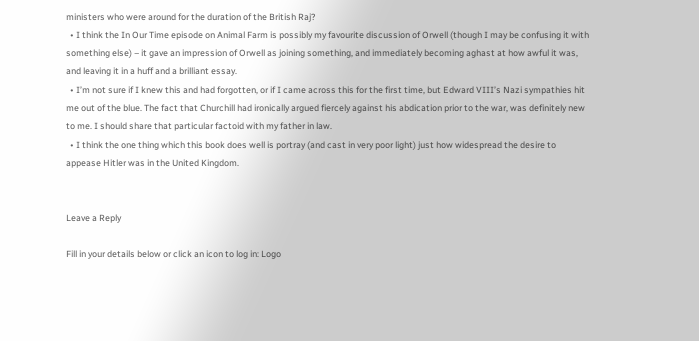ministers who were around for the duration of the British Raj?
  • I think the In Our Time episode on Animal Farm is possibly my favourite discussion of Orwell (though I may be confusing it with something else) – it gave an impression of Orwell as joining something, and immediately becoming aghast at how awful it was, and leaving it in a huff and a brilliant essay.
  • I’m not sure if I knew this and had forgotten, or if I came across this for the first time, but Edward VIII’s Nazi sympathies hit me out of the blue. The fact that Churchill had ironically argued fiercely against his abdication prior to the war, was definitely new to me. I should share that particular factoid with my father in law.
  • I think the one thing which this book does well is portray (and cast in very poor light) just how widespread the desire to appease Hitler was in the United Kingdom.


Leave a Reply

Fill in your details below or click an icon to log in: Logo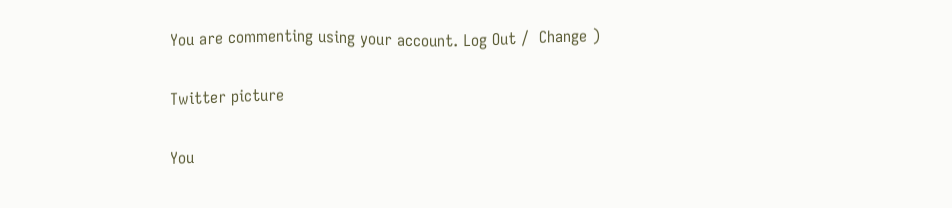You are commenting using your account. Log Out /  Change )

Twitter picture

You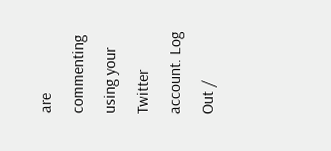are commenting using your Twitter account. Log Out /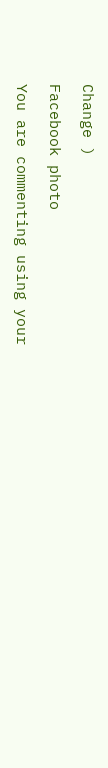Change )

Facebook photo

You are commenting using your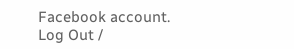Facebook account. Log Out /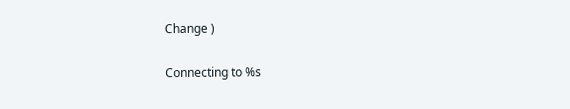Change )

Connecting to %s